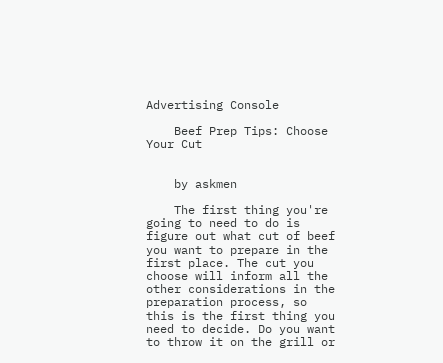Advertising Console

    Beef Prep Tips: Choose Your Cut


    by askmen

    The first thing you're going to need to do is figure out what cut of beef you want to prepare in the first place. The cut you choose will inform all the other considerations in the preparation process, so this is the first thing you need to decide. Do you want to throw it on the grill or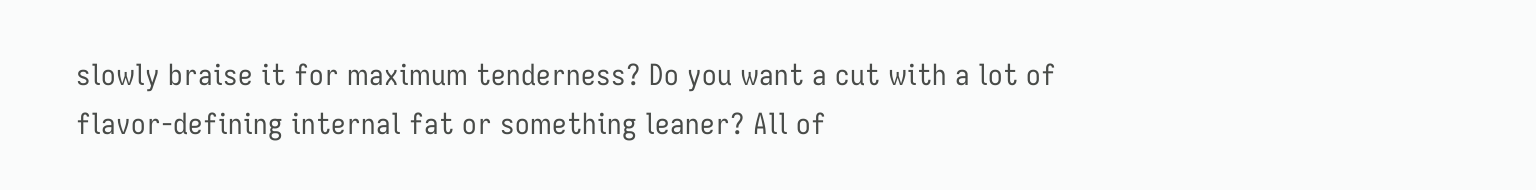slowly braise it for maximum tenderness? Do you want a cut with a lot of flavor-defining internal fat or something leaner? All of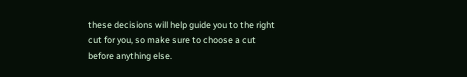these decisions will help guide you to the right cut for you, so make sure to choose a cut before anything else.